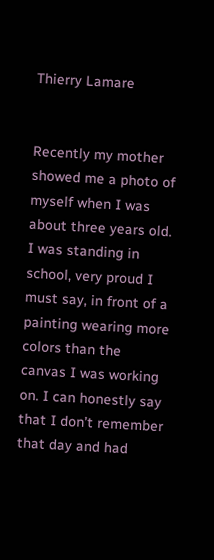Thierry Lamare


Recently my mother showed me a photo of myself when I was about three years old. I was standing in school, very proud I must say, in front of a painting wearing more colors than the canvas I was working on. I can honestly say that I don’t remember that day and had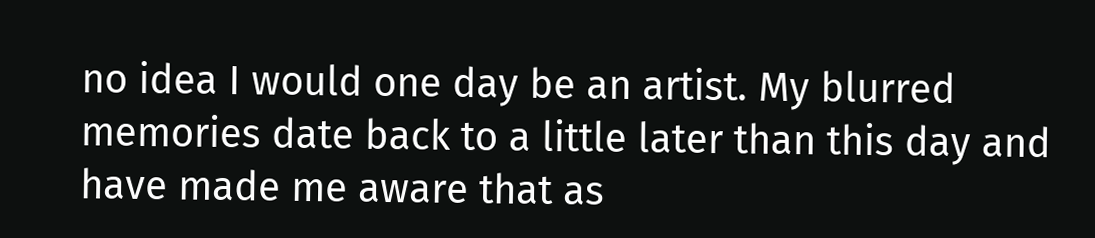no idea I would one day be an artist. My blurred memories date back to a little later than this day and have made me aware that as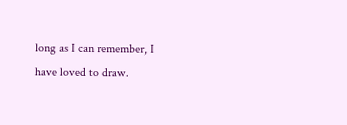long as I can remember, I have loved to draw.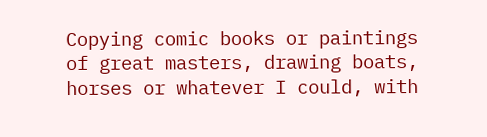Copying comic books or paintings of great masters, drawing boats, horses or whatever I could, with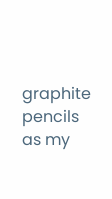graphite pencils as my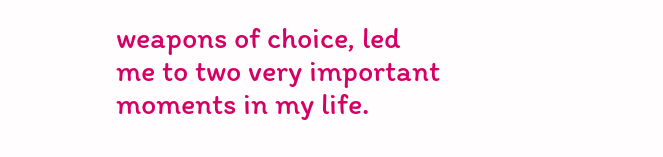weapons of choice, led me to two very important moments in my life.